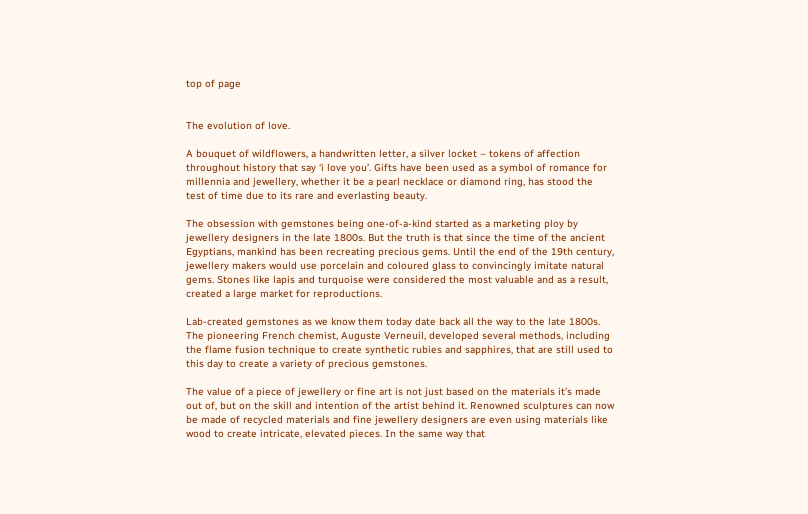top of page


The evolution of love.

A bouquet of wildflowers, a handwritten letter, a silver locket – tokens of affection throughout history that say ‘i love you’. Gifts have been used as a symbol of romance for millennia and jewellery, whether it be a pearl necklace or diamond ring, has stood the test of time due to its rare and everlasting beauty.

The obsession with gemstones being one-of-a-kind started as a marketing ploy by jewellery designers in the late 1800s. But the truth is that since the time of the ancient Egyptians, mankind has been recreating precious gems. Until the end of the 19th century, jewellery makers would use porcelain and coloured glass to convincingly imitate natural gems. Stones like lapis and turquoise were considered the most valuable and as a result, created a large market for reproductions.

Lab-created gemstones as we know them today date back all the way to the late 1800s. The pioneering French chemist, Auguste Verneuil, developed several methods, including the flame fusion technique to create synthetic rubies and sapphires, that are still used to this day to create a variety of precious gemstones.

The value of a piece of jewellery or fine art is not just based on the materials it’s made out of, but on the skill and intention of the artist behind it. Renowned sculptures can now be made of recycled materials and fine jewellery designers are even using materials like wood to create intricate, elevated pieces. In the same way that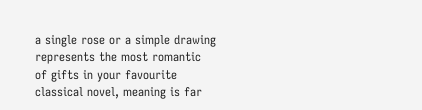a single rose or a simple drawing represents the most romantic of gifts in your favourite classical novel, meaning is far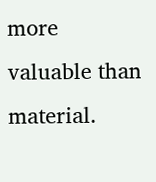more valuable than material.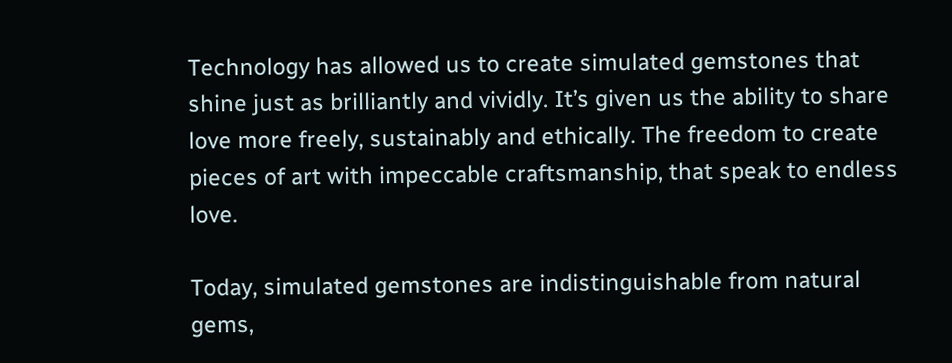Technology has allowed us to create simulated gemstones that shine just as brilliantly and vividly. It’s given us the ability to share love more freely, sustainably and ethically. The freedom to create pieces of art with impeccable craftsmanship, that speak to endless love.

Today, simulated gemstones are indistinguishable from natural gems,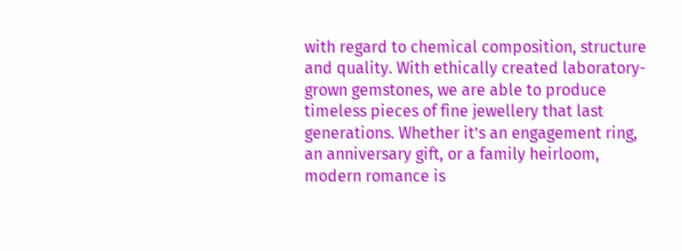with regard to chemical composition, structure and quality. With ethically created laboratory-grown gemstones, we are able to produce timeless pieces of fine jewellery that last generations. Whether it’s an engagement ring, an anniversary gift, or a family heirloom, modern romance is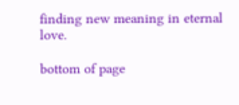finding new meaning in eternal love.

bottom of page